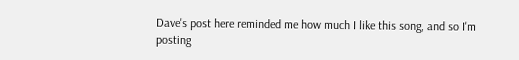Dave's post here reminded me how much I like this song, and so I'm posting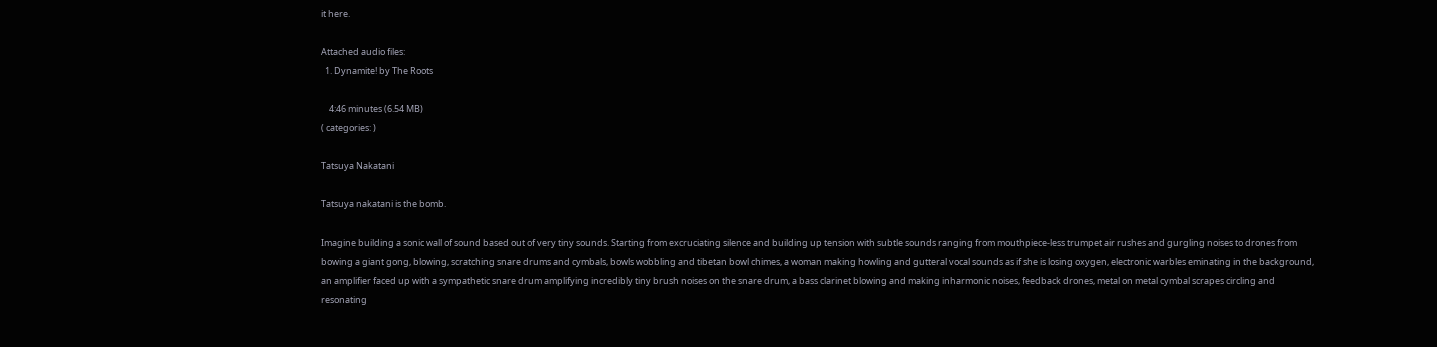it here.

Attached audio files:
  1. Dynamite! by The Roots

    4:46 minutes (6.54 MB)
( categories: )

Tatsuya Nakatani

Tatsuya nakatani is the bomb.

Imagine building a sonic wall of sound based out of very tiny sounds. Starting from excruciating silence and building up tension with subtle sounds ranging from mouthpiece-less trumpet air rushes and gurgling noises to drones from bowing a giant gong, blowing, scratching snare drums and cymbals, bowls wobbling and tibetan bowl chimes, a woman making howling and gutteral vocal sounds as if she is losing oxygen, electronic warbles eminating in the background, an amplifier faced up with a sympathetic snare drum amplifying incredibly tiny brush noises on the snare drum, a bass clarinet blowing and making inharmonic noises, feedback drones, metal on metal cymbal scrapes circling and resonating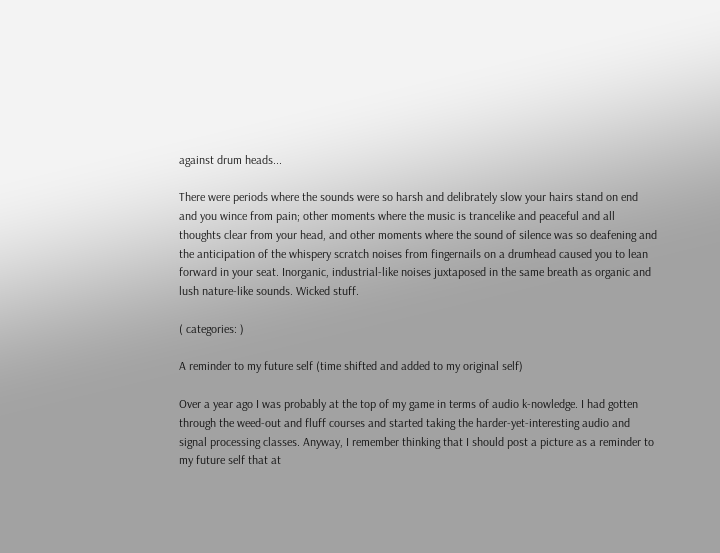against drum heads...

There were periods where the sounds were so harsh and delibrately slow your hairs stand on end and you wince from pain; other moments where the music is trancelike and peaceful and all thoughts clear from your head, and other moments where the sound of silence was so deafening and the anticipation of the whispery scratch noises from fingernails on a drumhead caused you to lean forward in your seat. Inorganic, industrial-like noises juxtaposed in the same breath as organic and lush nature-like sounds. Wicked stuff.

( categories: )

A reminder to my future self (time shifted and added to my original self)

Over a year ago I was probably at the top of my game in terms of audio k-nowledge. I had gotten through the weed-out and fluff courses and started taking the harder-yet-interesting audio and signal processing classes. Anyway, I remember thinking that I should post a picture as a reminder to my future self that at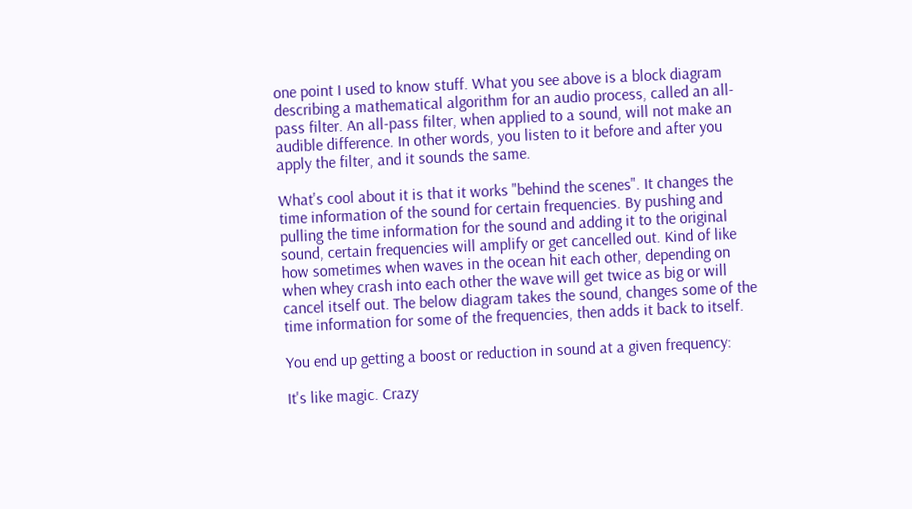one point I used to know stuff. What you see above is a block diagram describing a mathematical algorithm for an audio process, called an all-pass filter. An all-pass filter, when applied to a sound, will not make an audible difference. In other words, you listen to it before and after you apply the filter, and it sounds the same.

What's cool about it is that it works "behind the scenes". It changes the time information of the sound for certain frequencies. By pushing and pulling the time information for the sound and adding it to the original sound, certain frequencies will amplify or get cancelled out. Kind of like how sometimes when waves in the ocean hit each other, depending on when whey crash into each other the wave will get twice as big or will cancel itself out. The below diagram takes the sound, changes some of the time information for some of the frequencies, then adds it back to itself.

You end up getting a boost or reduction in sound at a given frequency:

It's like magic. Crazy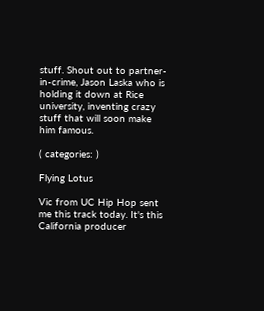stuff. Shout out to partner-in-crime, Jason Laska who is holding it down at Rice university, inventing crazy stuff that will soon make him famous.

( categories: )

Flying Lotus

Vic from UC Hip Hop sent me this track today. It's this California producer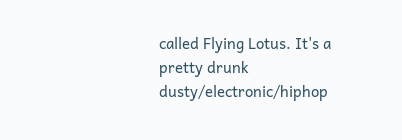called Flying Lotus. It's a pretty drunk dusty/electronic/hiphop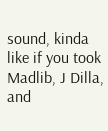sound, kinda like if you took Madlib, J Dilla, and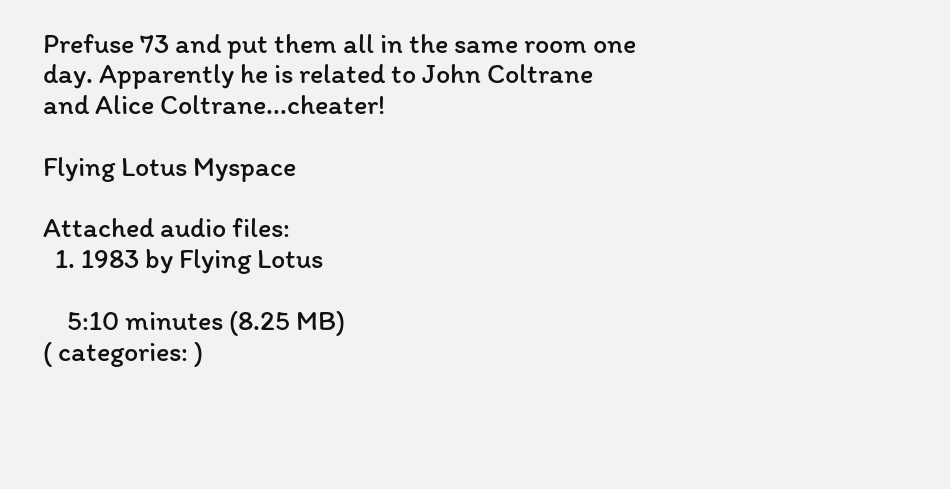Prefuse 73 and put them all in the same room one day. Apparently he is related to John Coltrane and Alice Coltrane...cheater!

Flying Lotus Myspace

Attached audio files:
  1. 1983 by Flying Lotus

    5:10 minutes (8.25 MB)
( categories: )